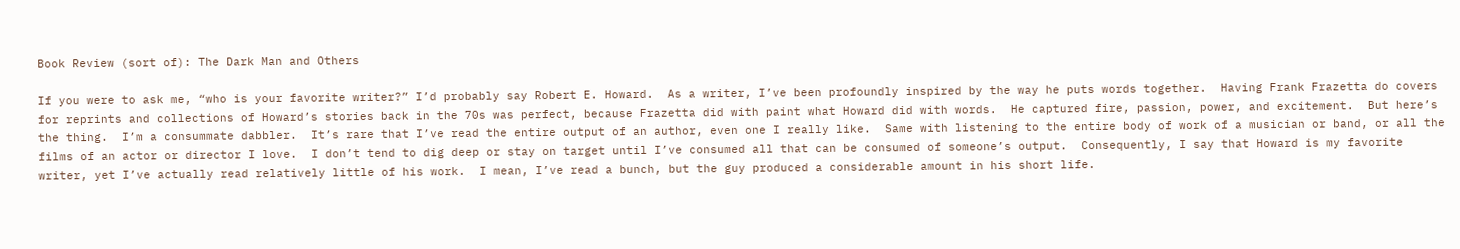Book Review (sort of): The Dark Man and Others

If you were to ask me, “who is your favorite writer?” I’d probably say Robert E. Howard.  As a writer, I’ve been profoundly inspired by the way he puts words together.  Having Frank Frazetta do covers for reprints and collections of Howard’s stories back in the 70s was perfect, because Frazetta did with paint what Howard did with words.  He captured fire, passion, power, and excitement.  But here’s the thing.  I’m a consummate dabbler.  It’s rare that I’ve read the entire output of an author, even one I really like.  Same with listening to the entire body of work of a musician or band, or all the films of an actor or director I love.  I don’t tend to dig deep or stay on target until I’ve consumed all that can be consumed of someone’s output.  Consequently, I say that Howard is my favorite writer, yet I’ve actually read relatively little of his work.  I mean, I’ve read a bunch, but the guy produced a considerable amount in his short life.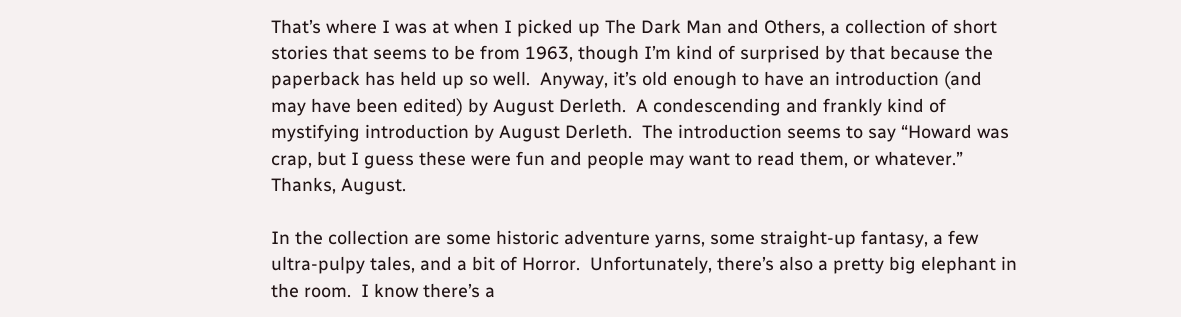That’s where I was at when I picked up The Dark Man and Others, a collection of short stories that seems to be from 1963, though I’m kind of surprised by that because the paperback has held up so well.  Anyway, it’s old enough to have an introduction (and may have been edited) by August Derleth.  A condescending and frankly kind of mystifying introduction by August Derleth.  The introduction seems to say “Howard was crap, but I guess these were fun and people may want to read them, or whatever.”  Thanks, August.

In the collection are some historic adventure yarns, some straight-up fantasy, a few ultra-pulpy tales, and a bit of Horror.  Unfortunately, there’s also a pretty big elephant in the room.  I know there’s a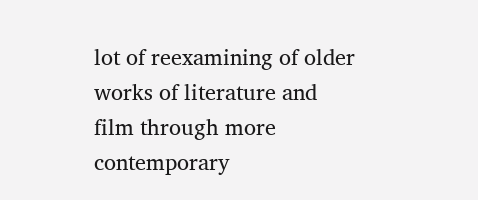lot of reexamining of older works of literature and film through more contemporary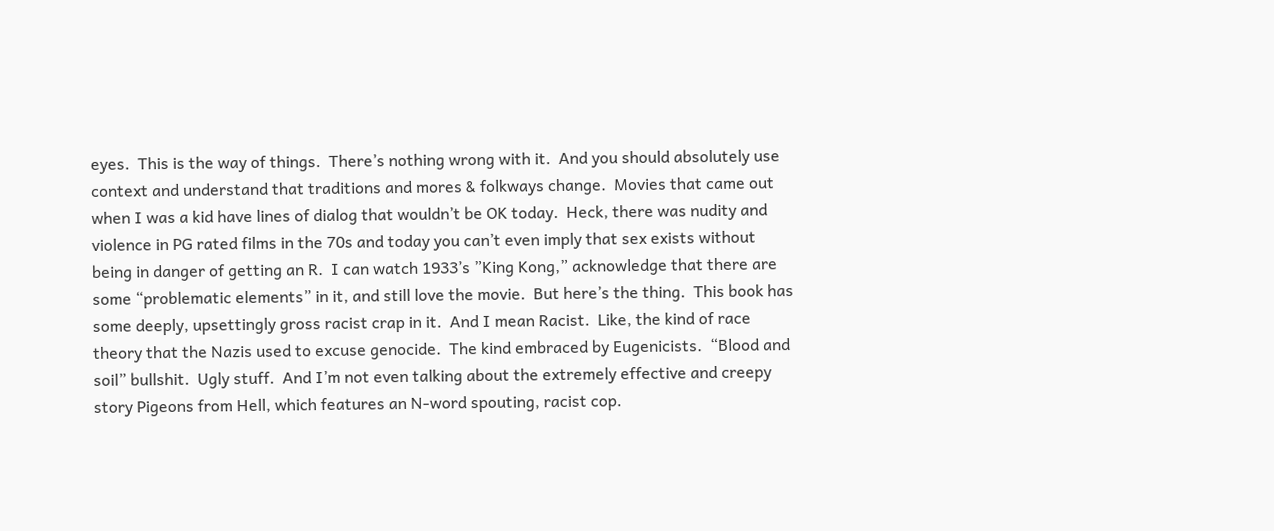eyes.  This is the way of things.  There’s nothing wrong with it.  And you should absolutely use context and understand that traditions and mores & folkways change.  Movies that came out when I was a kid have lines of dialog that wouldn’t be OK today.  Heck, there was nudity and violence in PG rated films in the 70s and today you can’t even imply that sex exists without being in danger of getting an R.  I can watch 1933’s ”King Kong,” acknowledge that there are some “problematic elements” in it, and still love the movie.  But here’s the thing.  This book has some deeply, upsettingly gross racist crap in it.  And I mean Racist.  Like, the kind of race theory that the Nazis used to excuse genocide.  The kind embraced by Eugenicists.  “Blood and soil” bullshit.  Ugly stuff.  And I’m not even talking about the extremely effective and creepy story Pigeons from Hell, which features an N-word spouting, racist cop.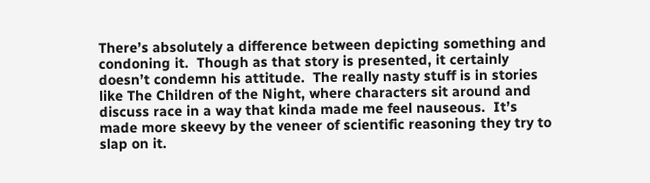There’s absolutely a difference between depicting something and condoning it.  Though as that story is presented, it certainly doesn’t condemn his attitude.  The really nasty stuff is in stories like The Children of the Night, where characters sit around and discuss race in a way that kinda made me feel nauseous.  It’s made more skeevy by the veneer of scientific reasoning they try to slap on it.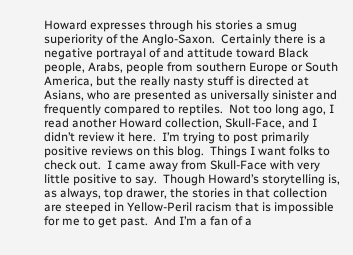Howard expresses through his stories a smug superiority of the Anglo-Saxon.  Certainly there is a negative portrayal of and attitude toward Black people, Arabs, people from southern Europe or South America, but the really nasty stuff is directed at Asians, who are presented as universally sinister and frequently compared to reptiles.  Not too long ago, I read another Howard collection, Skull-Face, and I didn’t review it here.  I’m trying to post primarily positive reviews on this blog.  Things I want folks to check out.  I came away from Skull-Face with very little positive to say.  Though Howard’s storytelling is, as always, top drawer, the stories in that collection are steeped in Yellow-Peril racism that is impossible for me to get past.  And I’m a fan of a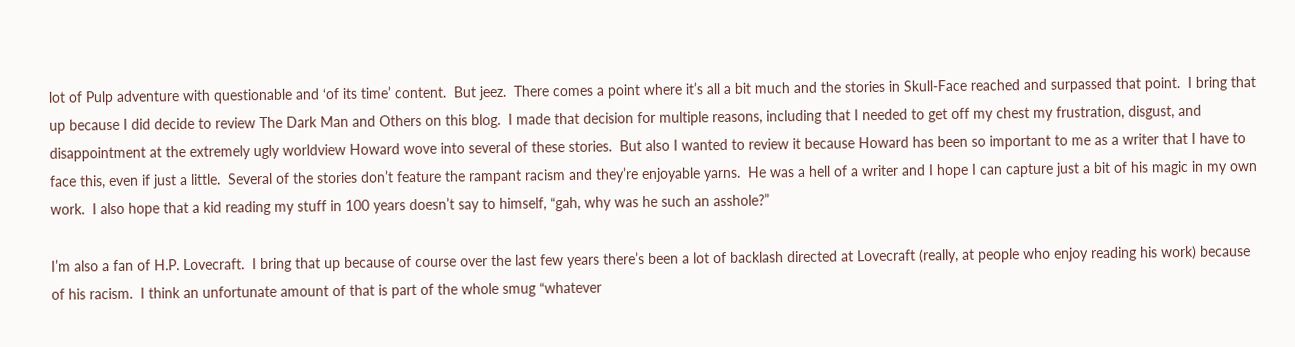lot of Pulp adventure with questionable and ‘of its time’ content.  But jeez.  There comes a point where it’s all a bit much and the stories in Skull-Face reached and surpassed that point.  I bring that up because I did decide to review The Dark Man and Others on this blog.  I made that decision for multiple reasons, including that I needed to get off my chest my frustration, disgust, and disappointment at the extremely ugly worldview Howard wove into several of these stories.  But also I wanted to review it because Howard has been so important to me as a writer that I have to face this, even if just a little.  Several of the stories don’t feature the rampant racism and they’re enjoyable yarns.  He was a hell of a writer and I hope I can capture just a bit of his magic in my own work.  I also hope that a kid reading my stuff in 100 years doesn’t say to himself, “gah, why was he such an asshole?”

I’m also a fan of H.P. Lovecraft.  I bring that up because of course over the last few years there’s been a lot of backlash directed at Lovecraft (really, at people who enjoy reading his work) because of his racism.  I think an unfortunate amount of that is part of the whole smug “whatever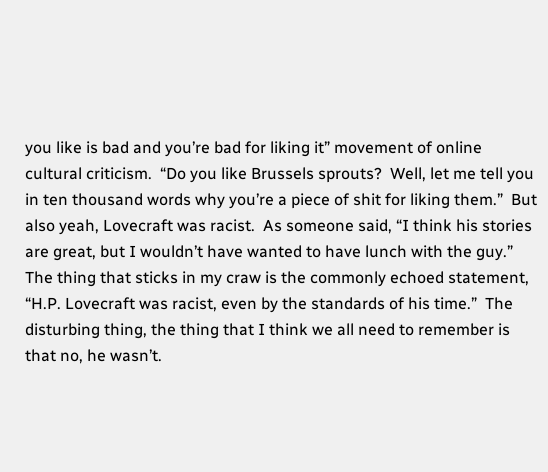you like is bad and you’re bad for liking it” movement of online cultural criticism.  “Do you like Brussels sprouts?  Well, let me tell you in ten thousand words why you’re a piece of shit for liking them.”  But also yeah, Lovecraft was racist.  As someone said, “I think his stories are great, but I wouldn’t have wanted to have lunch with the guy.”  The thing that sticks in my craw is the commonly echoed statement, “H.P. Lovecraft was racist, even by the standards of his time.”  The disturbing thing, the thing that I think we all need to remember is that no, he wasn’t.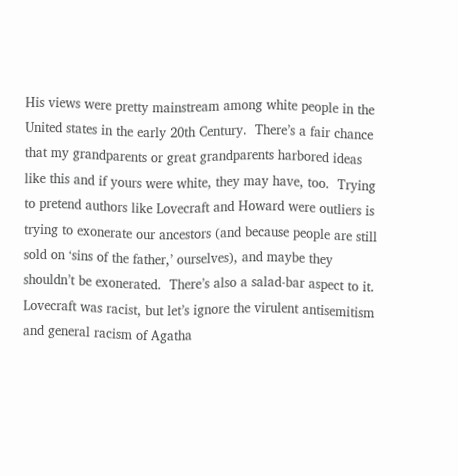His views were pretty mainstream among white people in the United states in the early 20th Century.  There’s a fair chance that my grandparents or great grandparents harbored ideas like this and if yours were white, they may have, too.  Trying to pretend authors like Lovecraft and Howard were outliers is trying to exonerate our ancestors (and because people are still sold on ‘sins of the father,’ ourselves), and maybe they shouldn’t be exonerated.  There’s also a salad-bar aspect to it.  Lovecraft was racist, but let’s ignore the virulent antisemitism and general racism of Agatha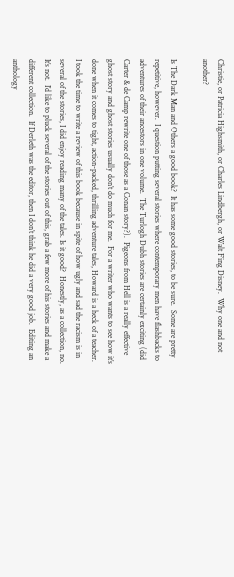Christie, or Patricia Highsmith, or Charles Lindbergh, or Walt F’ing Disney.  Why one and not another?

Is The Dark Man and Others a good book?  It has some good stories, to be sure.  Some are pretty repetitive, however.  I question putting several stories where contemporary men have flashbacks to adventures of their ancestors in one volume.  The Turlogh Dubh stories are certainly exciting (did Carter & de Camp rewrite one of those as a Conan story?).  Pigeons from Hell is a really effective ghost story and ghost stories usually don’t do much for me.  For a writer who wants to see how it’s done when it comes to tight, action-packed, thrilling adventure tales, Howard is a heck of a teacher.  I took the time to write a review of this book because in spite of how ugly and sad the racism is in several of the stories, I did enjoy reading many of the tales. Is it good?  Honestly, as a collection, no.  It’s not.  I’d like to pluck several of the stories out of this, grab a few more of his stories and make a different collection.  If Derleth was the editor, then I don’t think he did a very good job.  Editing an anthology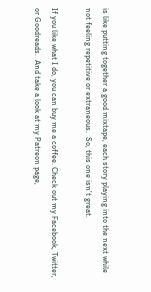is like putting together a good mixtape, each story playing into the next while not feeling repetitive or extraneous.  So, this one isn’t great.

If you like what I do, you can buy me a coffee. Check out my Facebook, Twitter, or Goodreads.  And take a look at my Patreon page,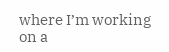where I’m working on a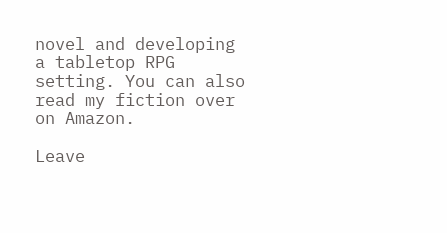novel and developing a tabletop RPG setting. You can also read my fiction over on Amazon.

Leave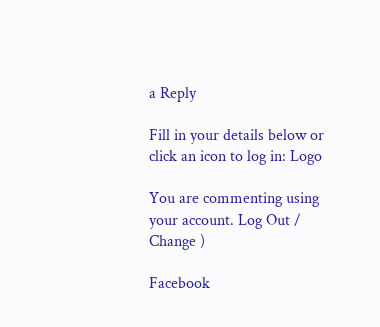a Reply

Fill in your details below or click an icon to log in: Logo

You are commenting using your account. Log Out /  Change )

Facebook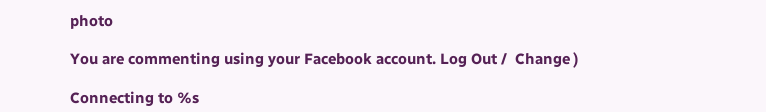photo

You are commenting using your Facebook account. Log Out /  Change )

Connecting to %s